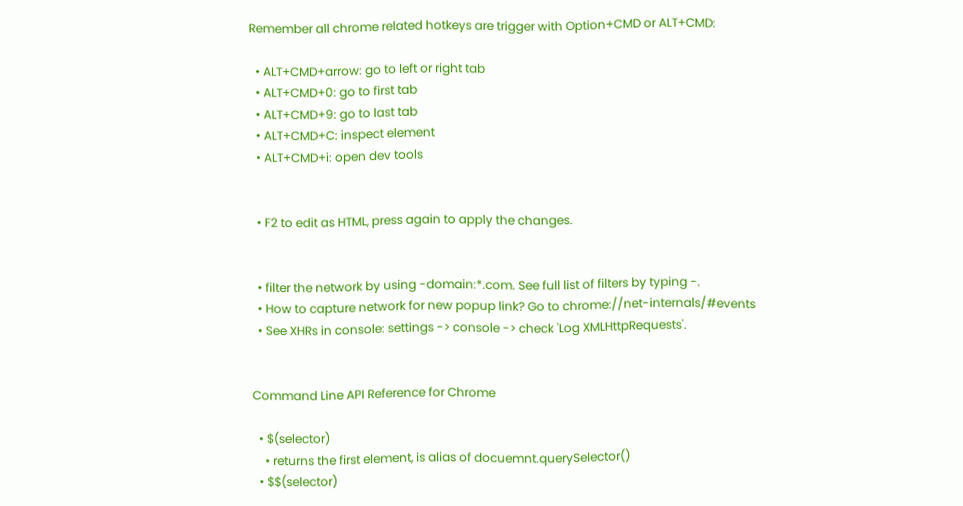Remember all chrome related hotkeys are trigger with Option+CMD or ALT+CMD:

  • ALT+CMD+arrow: go to left or right tab
  • ALT+CMD+0: go to first tab
  • ALT+CMD+9: go to last tab
  • ALT+CMD+C: inspect element
  • ALT+CMD+i: open dev tools


  • F2 to edit as HTML, press again to apply the changes.


  • filter the network by using -domain:*.com. See full list of filters by typing -.
  • How to capture network for new popup link? Go to chrome://net-internals/#events
  • See XHRs in console: settings -> console -> check 'Log XMLHttpRequests'.


Command Line API Reference for Chrome

  • $(selector)
    • returns the first element, is alias of docuemnt.querySelector()
  • $$(selector)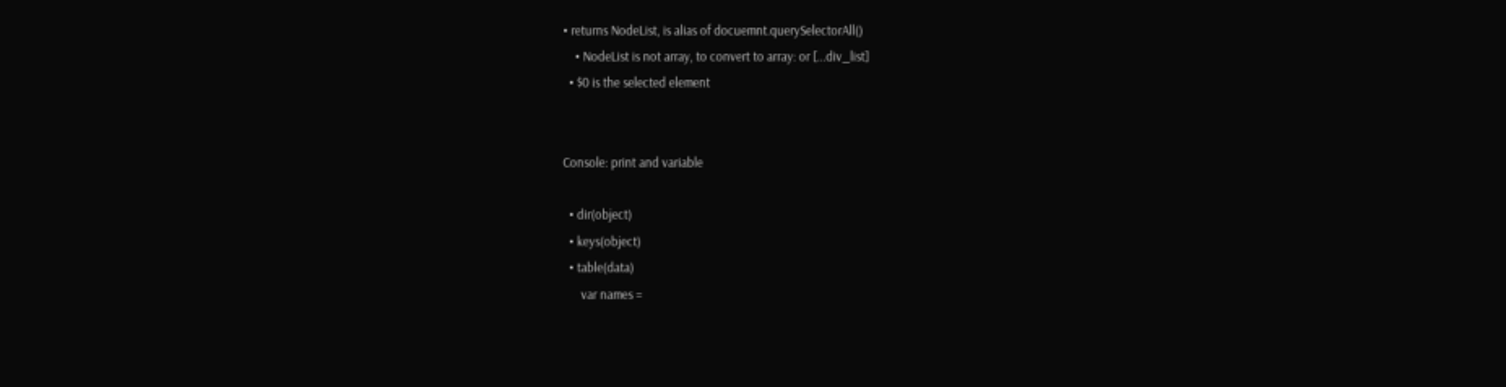• returns NodeList, is alias of docuemnt.querySelectorAll()
    • NodeList is not array, to convert to array: or [...div_list]
  • $0 is the selected element


Console: print and variable

  • dir(object)
  • keys(object)
  • table(data)
      var names =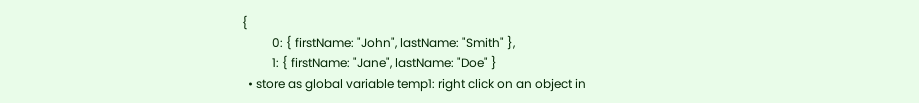{
          0: { firstName: "John", lastName: "Smith" },
          1: { firstName: "Jane", lastName: "Doe" }
  • store as global variable temp1: right click on an object in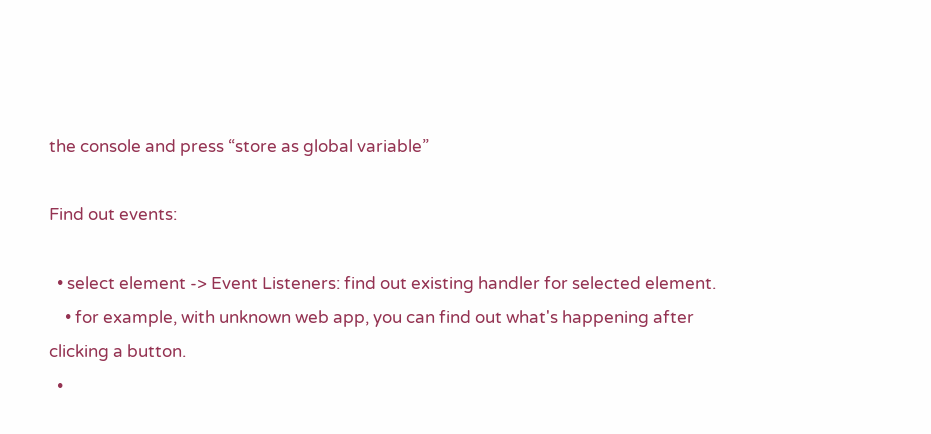the console and press “store as global variable”

Find out events:

  • select element -> Event Listeners: find out existing handler for selected element.
    • for example, with unknown web app, you can find out what's happening after clicking a button.
  •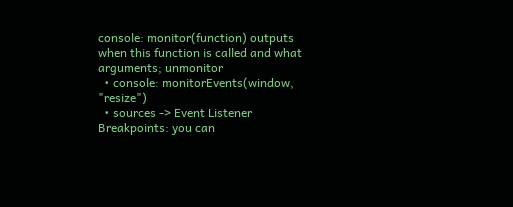console: monitor(function) outputs when this function is called and what arguments; unmonitor
  • console: monitorEvents(window, "resize")
  • sources -> Event Listener Breakpoints: you can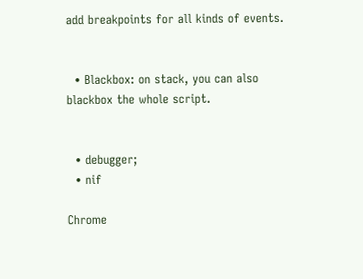add breakpoints for all kinds of events.


  • Blackbox: on stack, you can also blackbox the whole script.


  • debugger;
  • nif

Chrome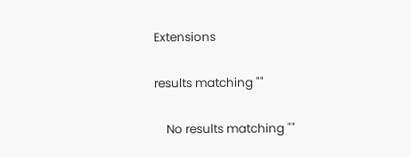Extensions

results matching ""

    No results matching ""